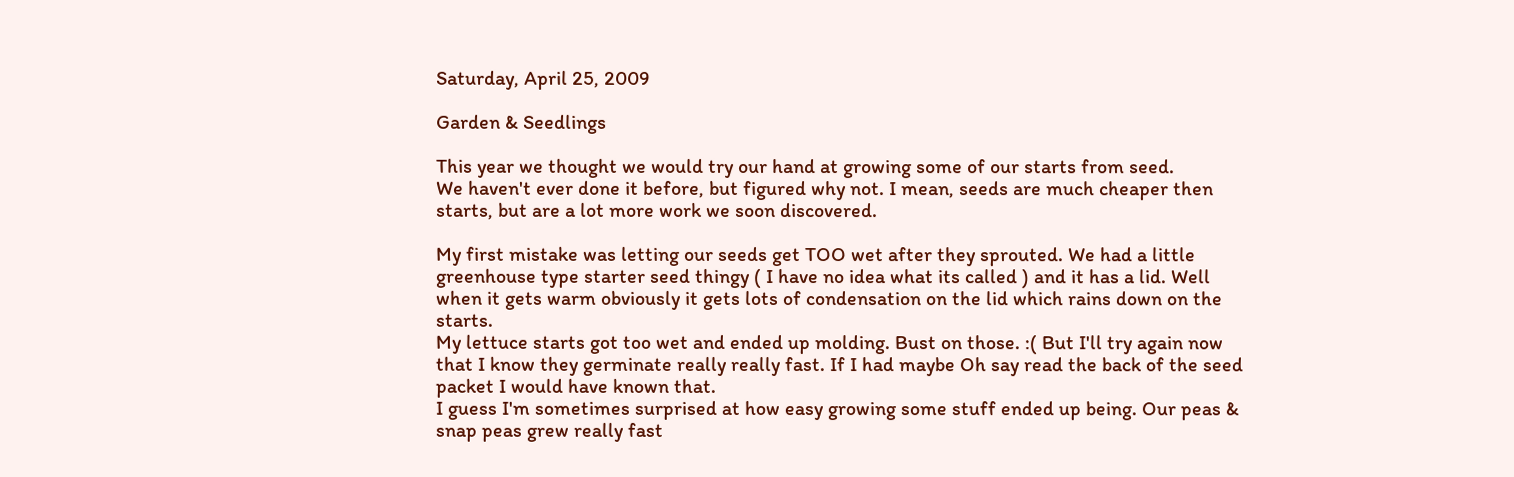Saturday, April 25, 2009

Garden & Seedlings

This year we thought we would try our hand at growing some of our starts from seed.
We haven't ever done it before, but figured why not. I mean, seeds are much cheaper then starts, but are a lot more work we soon discovered.

My first mistake was letting our seeds get TOO wet after they sprouted. We had a little greenhouse type starter seed thingy ( I have no idea what its called ) and it has a lid. Well when it gets warm obviously it gets lots of condensation on the lid which rains down on the starts.
My lettuce starts got too wet and ended up molding. Bust on those. :( But I'll try again now that I know they germinate really really fast. If I had maybe Oh say read the back of the seed packet I would have known that.
I guess I'm sometimes surprised at how easy growing some stuff ended up being. Our peas & snap peas grew really fast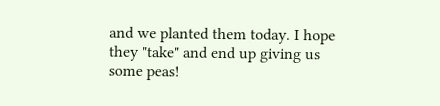and we planted them today. I hope they "take" and end up giving us some peas!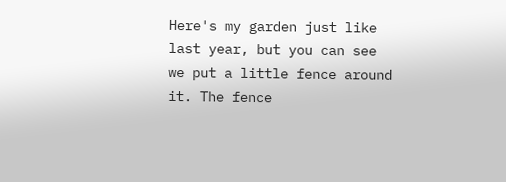Here's my garden just like last year, but you can see we put a little fence around it. The fence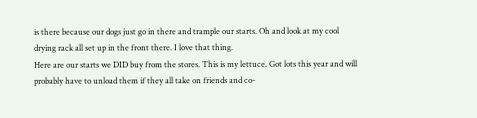is there because our dogs just go in there and trample our starts. Oh and look at my cool drying rack all set up in the front there. I love that thing.
Here are our starts we DID buy from the stores. This is my lettuce. Got lots this year and will probably have to unload them if they all take on friends and co-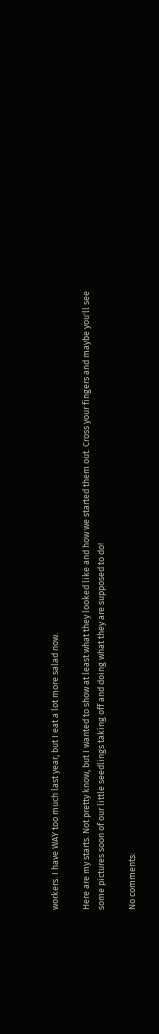workers. I have WAY too much last year, but I eat a lot more salad now.

Here are my starts. Not pretty know, but I wanted to show at least what they looked like and how we started them out. Cross your fingers and maybe you'll see some pictures soon of our little seedlings taking off and doing what they are supposed to do!

No comments: